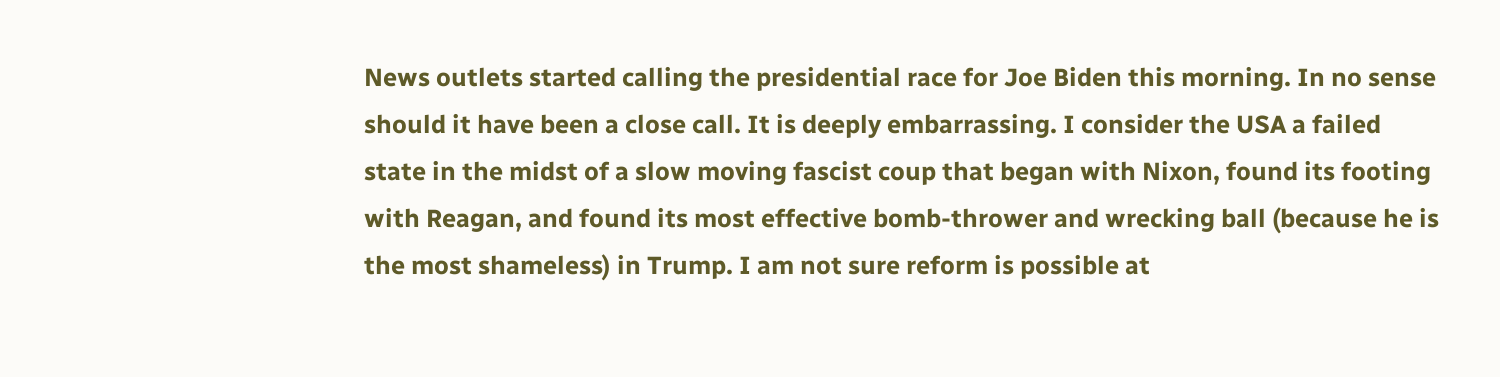News outlets started calling the presidential race for Joe Biden this morning. In no sense should it have been a close call. It is deeply embarrassing. I consider the USA a failed state in the midst of a slow moving fascist coup that began with Nixon, found its footing with Reagan, and found its most effective bomb-thrower and wrecking ball (because he is the most shameless) in Trump. I am not sure reform is possible at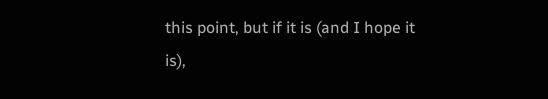this point, but if it is (and I hope it is),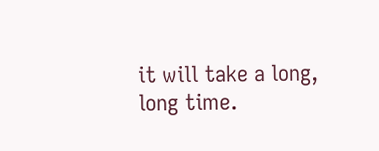it will take a long, long time.